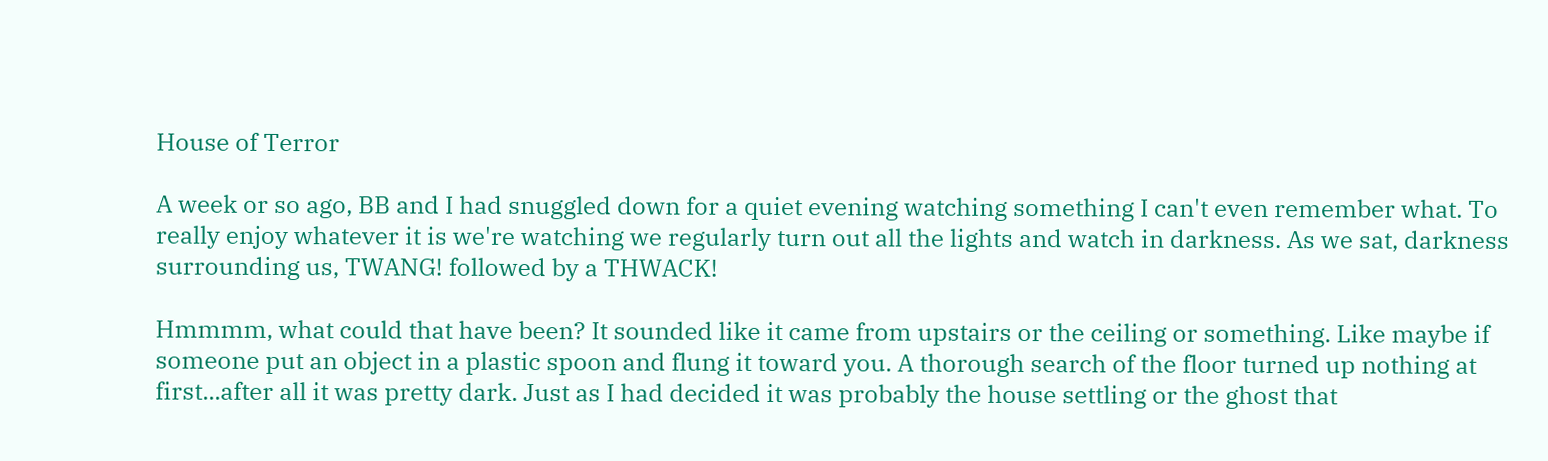House of Terror

A week or so ago, BB and I had snuggled down for a quiet evening watching something I can't even remember what. To really enjoy whatever it is we're watching we regularly turn out all the lights and watch in darkness. As we sat, darkness surrounding us, TWANG! followed by a THWACK!

Hmmmm, what could that have been? It sounded like it came from upstairs or the ceiling or something. Like maybe if someone put an object in a plastic spoon and flung it toward you. A thorough search of the floor turned up nothing at first...after all it was pretty dark. Just as I had decided it was probably the house settling or the ghost that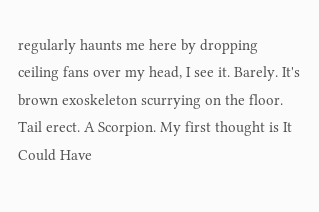regularly haunts me here by dropping ceiling fans over my head, I see it. Barely. It's brown exoskeleton scurrying on the floor. Tail erect. A Scorpion. My first thought is It Could Have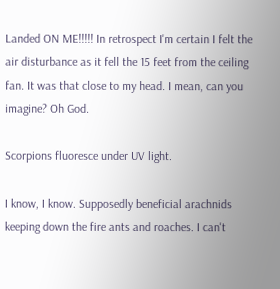Landed ON ME!!!!! In retrospect I'm certain I felt the air disturbance as it fell the 15 feet from the ceiling fan. It was that close to my head. I mean, can you imagine? Oh God.

Scorpions fluoresce under UV light.

I know, I know. Supposedly beneficial arachnids keeping down the fire ants and roaches. I can't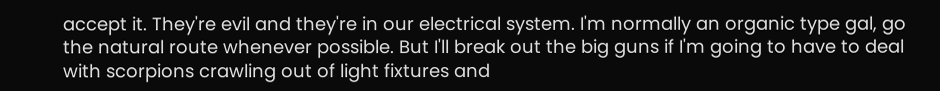accept it. They're evil and they're in our electrical system. I'm normally an organic type gal, go the natural route whenever possible. But I'll break out the big guns if I'm going to have to deal with scorpions crawling out of light fixtures and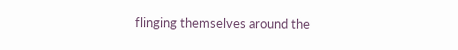flinging themselves around the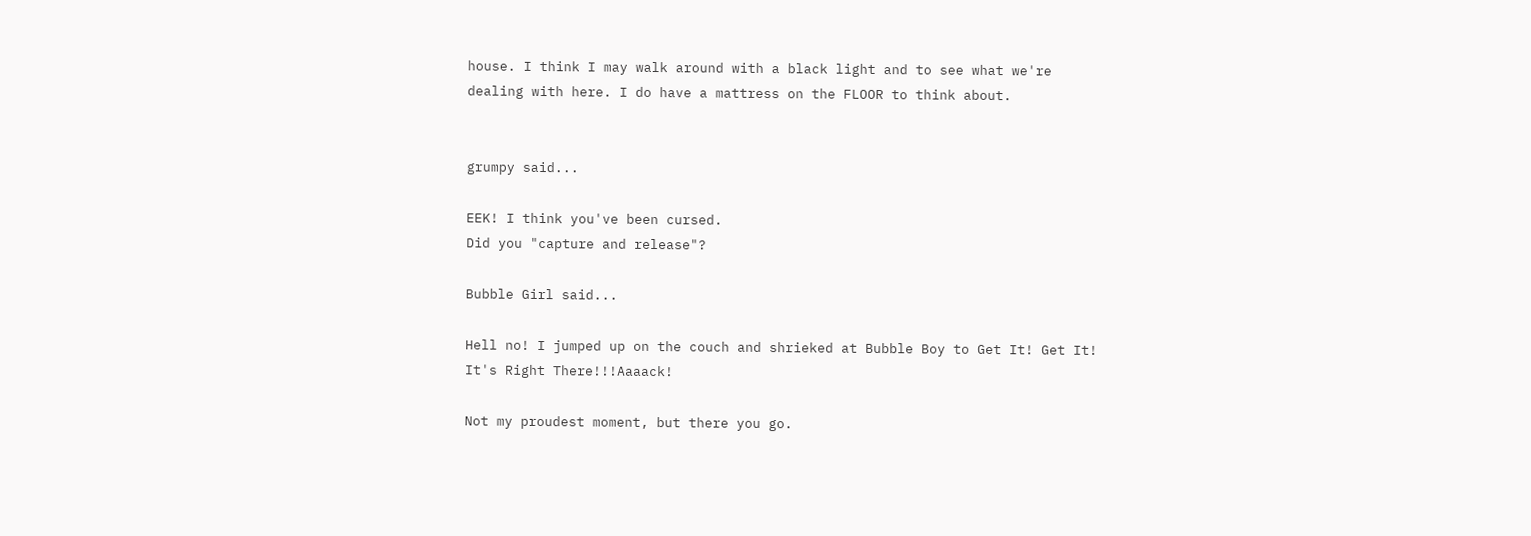house. I think I may walk around with a black light and to see what we're dealing with here. I do have a mattress on the FLOOR to think about.


grumpy said...

EEK! I think you've been cursed.
Did you "capture and release"?

Bubble Girl said...

Hell no! I jumped up on the couch and shrieked at Bubble Boy to Get It! Get It! It's Right There!!!Aaaack!

Not my proudest moment, but there you go.